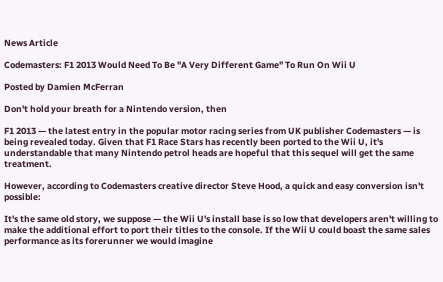News Article

Codemasters: F1 2013 Would Need To Be "A Very Different Game" To Run On Wii U

Posted by Damien McFerran

Don't hold your breath for a Nintendo version, then

F1 2013 — the latest entry in the popular motor racing series from UK publisher Codemasters — is being revealed today. Given that F1 Race Stars has recently been ported to the Wii U, it's understandable that many Nintendo petrol heads are hopeful that this sequel will get the same treatment.

However, according to Codemasters creative director Steve Hood, a quick and easy conversion isn't possible:

It's the same old story, we suppose — the Wii U's install base is so low that developers aren't willing to make the additional effort to port their titles to the console. If the Wii U could boast the same sales performance as its forerunner we would imagine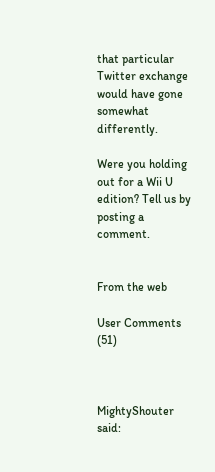that particular Twitter exchange would have gone somewhat differently.

Were you holding out for a Wii U edition? Tell us by posting a comment.


From the web

User Comments (51)



MightyShouter said: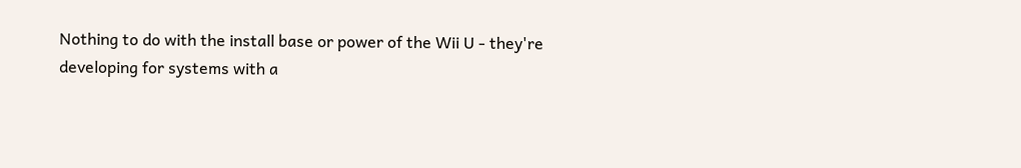Nothing to do with the install base or power of the Wii U - they're developing for systems with a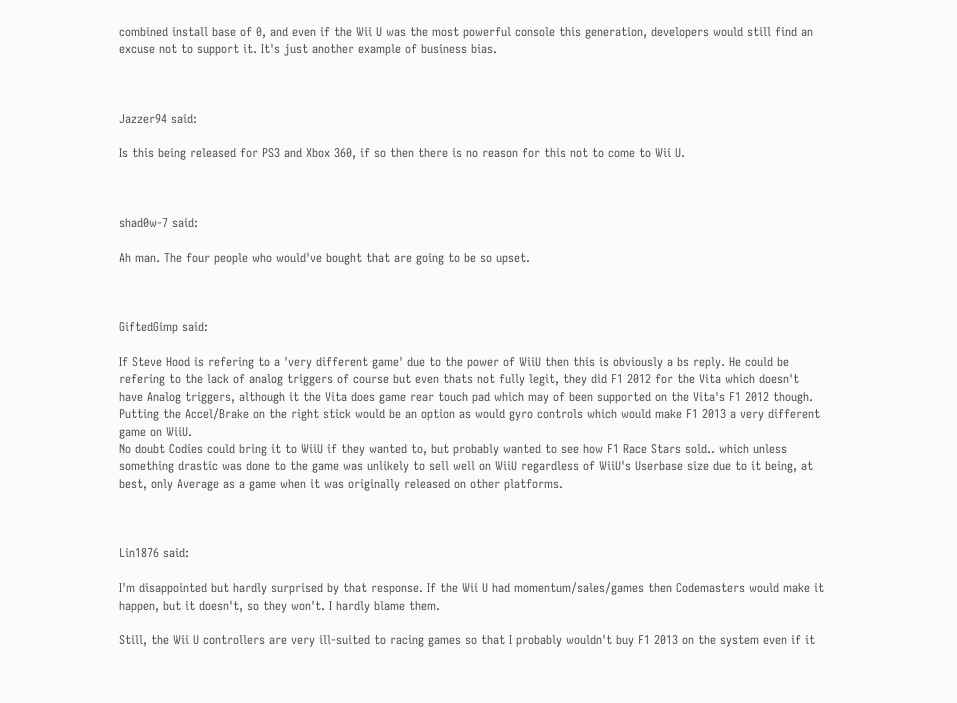combined install base of 0, and even if the Wii U was the most powerful console this generation, developers would still find an excuse not to support it. It's just another example of business bias.



Jazzer94 said:

Is this being released for PS3 and Xbox 360, if so then there is no reason for this not to come to Wii U.



shad0w-7 said:

Ah man. The four people who would've bought that are going to be so upset.



GiftedGimp said:

If Steve Hood is refering to a 'very different game' due to the power of WiiU then this is obviously a bs reply. He could be refering to the lack of analog triggers of course but even thats not fully legit, they did F1 2012 for the Vita which doesn't have Analog triggers, although it the Vita does game rear touch pad which may of been supported on the Vita's F1 2012 though. Putting the Accel/Brake on the right stick would be an option as would gyro controls which would make F1 2013 a very different game on WiiU.
No doubt Codies could bring it to WiiU if they wanted to, but probably wanted to see how F1 Race Stars sold.. which unless something drastic was done to the game was unlikely to sell well on WiiU regardless of WiiU's Userbase size due to it being, at best, only Average as a game when it was originally released on other platforms.



Lin1876 said:

I'm disappointed but hardly surprised by that response. If the Wii U had momentum/sales/games then Codemasters would make it happen, but it doesn't, so they won't. I hardly blame them.

Still, the Wii U controllers are very ill-suited to racing games so that I probably wouldn't buy F1 2013 on the system even if it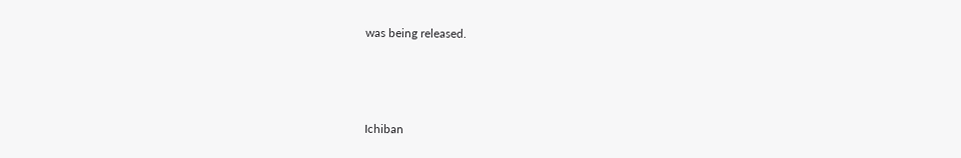was being released.



Ichiban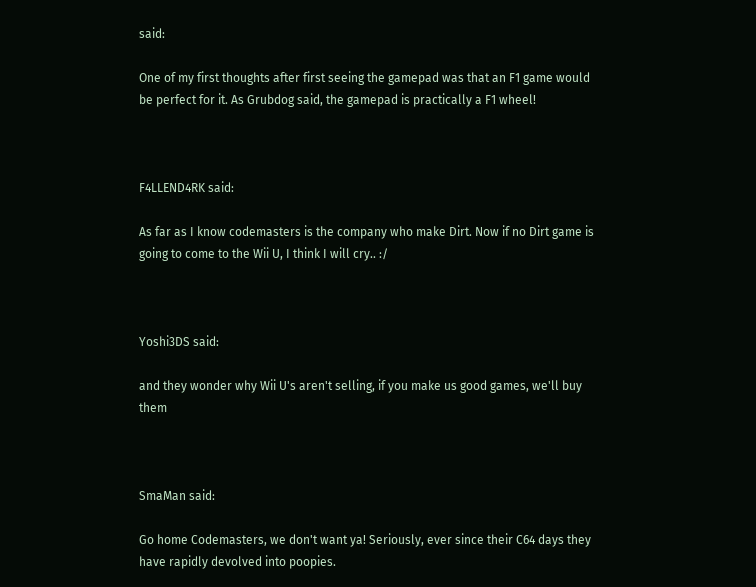said:

One of my first thoughts after first seeing the gamepad was that an F1 game would be perfect for it. As Grubdog said, the gamepad is practically a F1 wheel!



F4LLEND4RK said:

As far as I know codemasters is the company who make Dirt. Now if no Dirt game is going to come to the Wii U, I think I will cry.. :/



Yoshi3DS said:

and they wonder why Wii U's aren't selling, if you make us good games, we'll buy them



SmaMan said:

Go home Codemasters, we don't want ya! Seriously, ever since their C64 days they have rapidly devolved into poopies.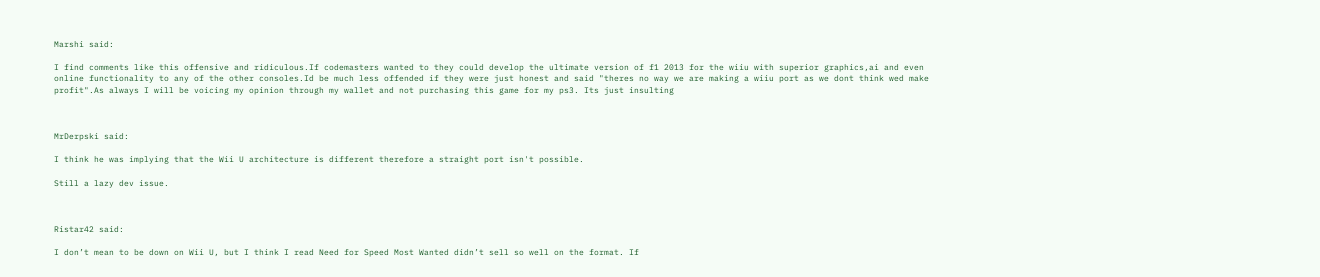Marshi said:

I find comments like this offensive and ridiculous.If codemasters wanted to they could develop the ultimate version of f1 2013 for the wiiu with superior graphics,ai and even online functionality to any of the other consoles.Id be much less offended if they were just honest and said "theres no way we are making a wiiu port as we dont think wed make profit".As always I will be voicing my opinion through my wallet and not purchasing this game for my ps3. Its just insulting



MrDerpski said:

I think he was implying that the Wii U architecture is different therefore a straight port isn't possible.

Still a lazy dev issue.



Ristar42 said:

I don’t mean to be down on Wii U, but I think I read Need for Speed Most Wanted didn’t sell so well on the format. If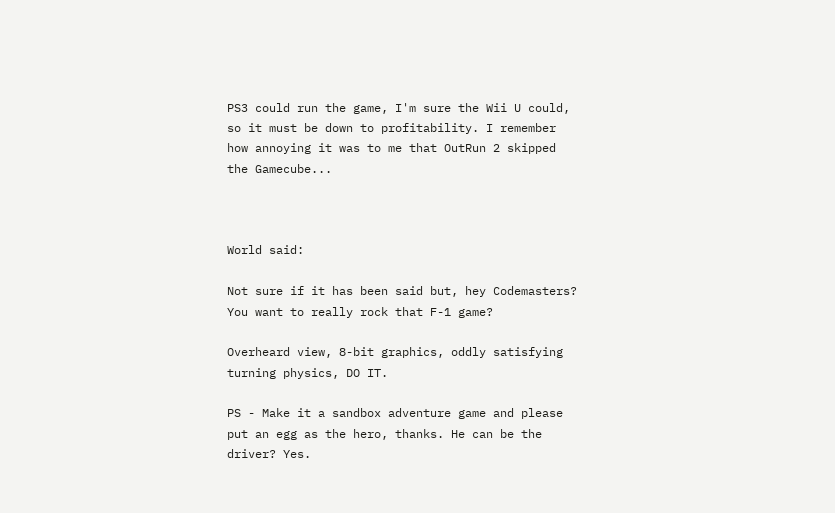PS3 could run the game, I'm sure the Wii U could, so it must be down to profitability. I remember how annoying it was to me that OutRun 2 skipped the Gamecube...



World said:

Not sure if it has been said but, hey Codemasters? You want to really rock that F-1 game?

Overheard view, 8-bit graphics, oddly satisfying turning physics, DO IT.

PS - Make it a sandbox adventure game and please put an egg as the hero, thanks. He can be the driver? Yes.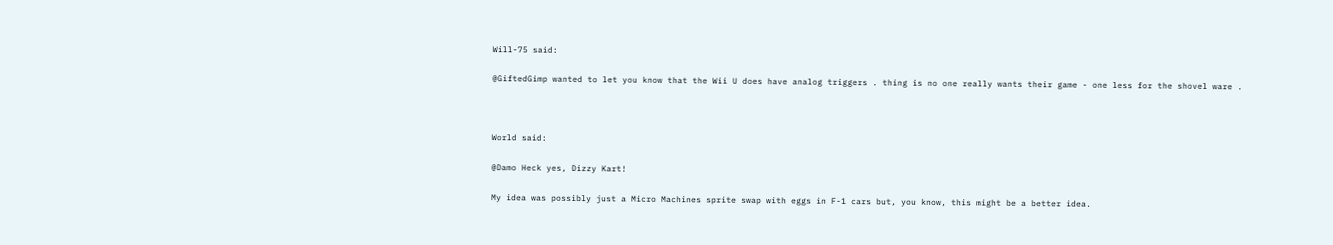Will-75 said:

@GiftedGimp wanted to let you know that the Wii U does have analog triggers . thing is no one really wants their game - one less for the shovel ware .



World said:

@Damo Heck yes, Dizzy Kart!

My idea was possibly just a Micro Machines sprite swap with eggs in F-1 cars but, you know, this might be a better idea.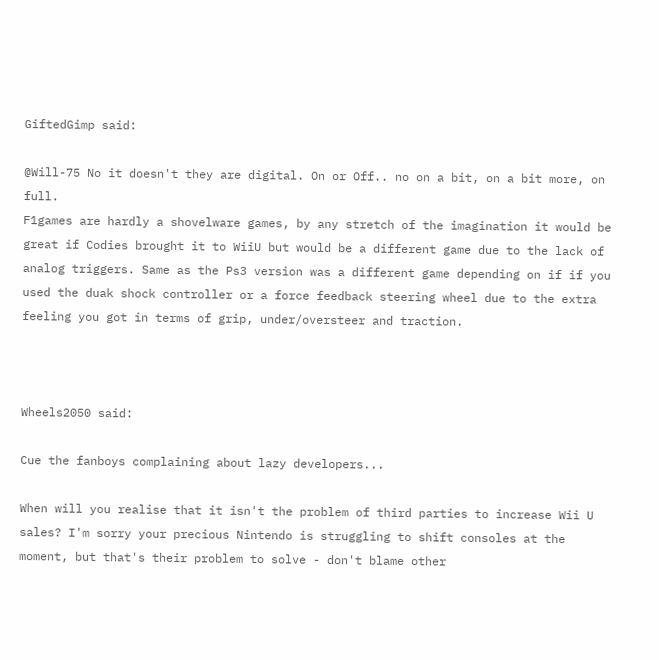GiftedGimp said:

@Will-75 No it doesn't they are digital. On or Off.. no on a bit, on a bit more, on full.
F1games are hardly a shovelware games, by any stretch of the imagination it would be great if Codies brought it to WiiU but would be a different game due to the lack of analog triggers. Same as the Ps3 version was a different game depending on if if you used the duak shock controller or a force feedback steering wheel due to the extra feeling you got in terms of grip, under/oversteer and traction.



Wheels2050 said:

Cue the fanboys complaining about lazy developers...

When will you realise that it isn't the problem of third parties to increase Wii U sales? I'm sorry your precious Nintendo is struggling to shift consoles at the moment, but that's their problem to solve - don't blame other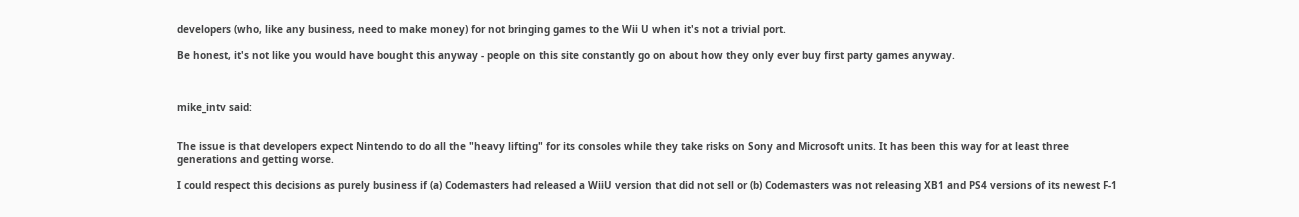developers (who, like any business, need to make money) for not bringing games to the Wii U when it's not a trivial port.

Be honest, it's not like you would have bought this anyway - people on this site constantly go on about how they only ever buy first party games anyway.



mike_intv said:


The issue is that developers expect Nintendo to do all the "heavy lifting" for its consoles while they take risks on Sony and Microsoft units. It has been this way for at least three generations and getting worse.

I could respect this decisions as purely business if (a) Codemasters had released a WiiU version that did not sell or (b) Codemasters was not releasing XB1 and PS4 versions of its newest F-1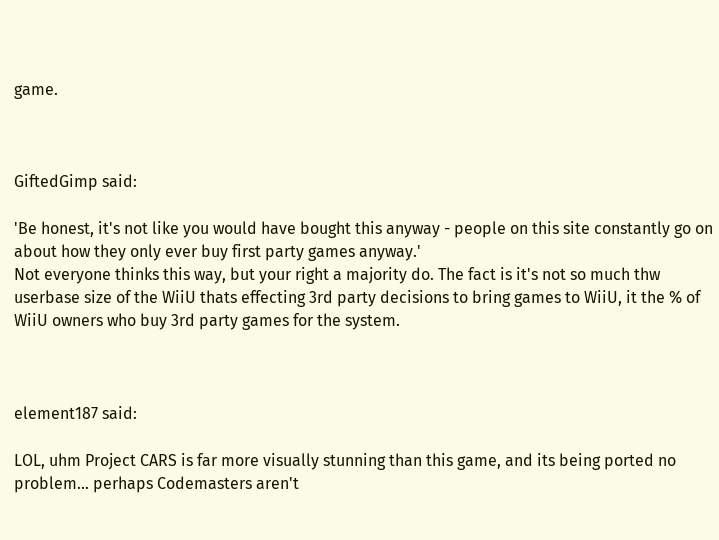game.



GiftedGimp said:

'Be honest, it's not like you would have bought this anyway - people on this site constantly go on about how they only ever buy first party games anyway.'
Not everyone thinks this way, but your right a majority do. The fact is it's not so much thw userbase size of the WiiU thats effecting 3rd party decisions to bring games to WiiU, it the % of WiiU owners who buy 3rd party games for the system.



element187 said:

LOL, uhm Project CARS is far more visually stunning than this game, and its being ported no problem... perhaps Codemasters aren't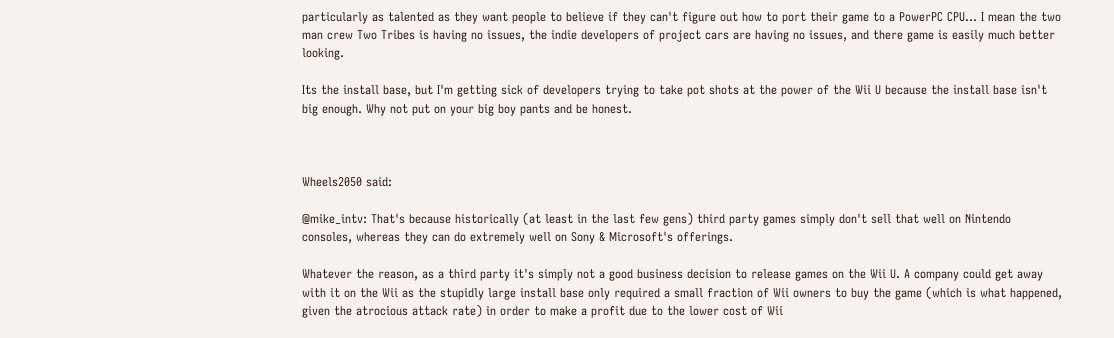particularly as talented as they want people to believe if they can't figure out how to port their game to a PowerPC CPU... I mean the two man crew Two Tribes is having no issues, the indie developers of project cars are having no issues, and there game is easily much better looking.

Its the install base, but I'm getting sick of developers trying to take pot shots at the power of the Wii U because the install base isn't big enough. Why not put on your big boy pants and be honest.



Wheels2050 said:

@mike_intv: That's because historically (at least in the last few gens) third party games simply don't sell that well on Nintendo consoles, whereas they can do extremely well on Sony & Microsoft's offerings.

Whatever the reason, as a third party it's simply not a good business decision to release games on the Wii U. A company could get away with it on the Wii as the stupidly large install base only required a small fraction of Wii owners to buy the game (which is what happened, given the atrocious attack rate) in order to make a profit due to the lower cost of Wii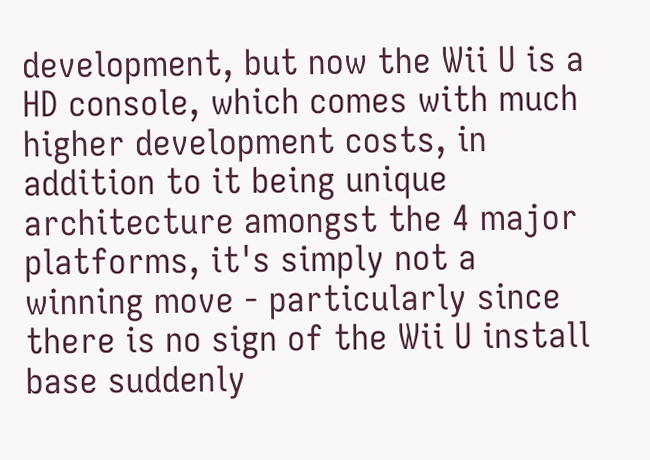development, but now the Wii U is a HD console, which comes with much higher development costs, in addition to it being unique architecture amongst the 4 major platforms, it's simply not a winning move - particularly since there is no sign of the Wii U install base suddenly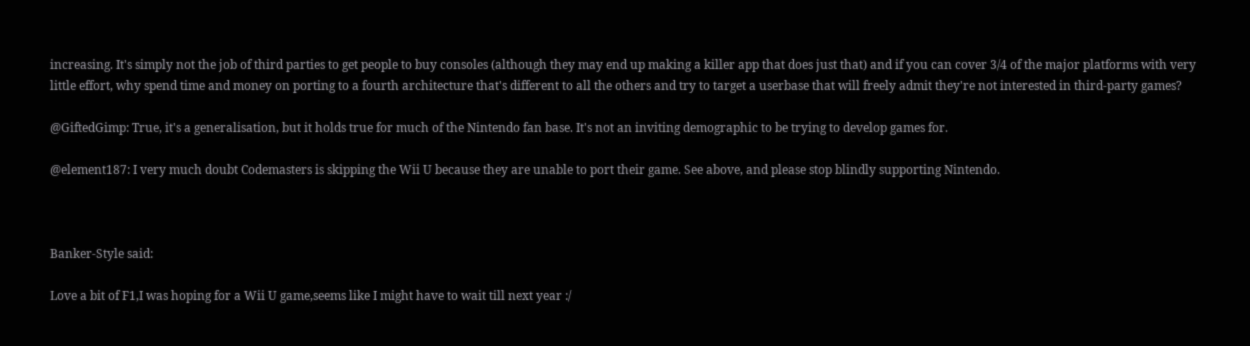increasing. It's simply not the job of third parties to get people to buy consoles (although they may end up making a killer app that does just that) and if you can cover 3/4 of the major platforms with very little effort, why spend time and money on porting to a fourth architecture that's different to all the others and try to target a userbase that will freely admit they're not interested in third-party games?

@GiftedGimp: True, it's a generalisation, but it holds true for much of the Nintendo fan base. It's not an inviting demographic to be trying to develop games for.

@element187: I very much doubt Codemasters is skipping the Wii U because they are unable to port their game. See above, and please stop blindly supporting Nintendo.



Banker-Style said:

Love a bit of F1,I was hoping for a Wii U game,seems like I might have to wait till next year :/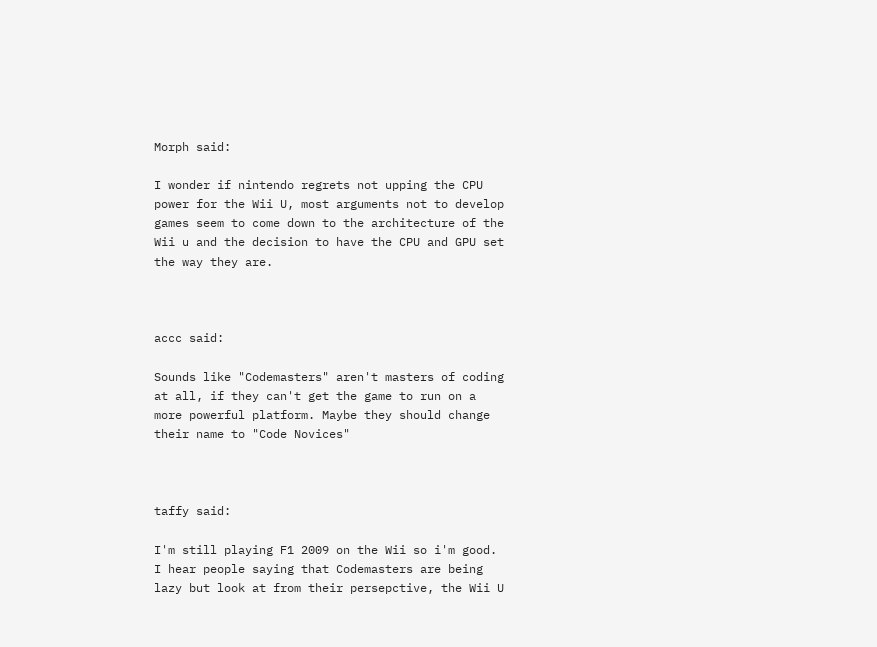Morph said:

I wonder if nintendo regrets not upping the CPU power for the Wii U, most arguments not to develop games seem to come down to the architecture of the Wii u and the decision to have the CPU and GPU set the way they are.



accc said:

Sounds like "Codemasters" aren't masters of coding at all, if they can't get the game to run on a more powerful platform. Maybe they should change their name to "Code Novices"



taffy said:

I'm still playing F1 2009 on the Wii so i'm good. I hear people saying that Codemasters are being lazy but look at from their persepctive, the Wii U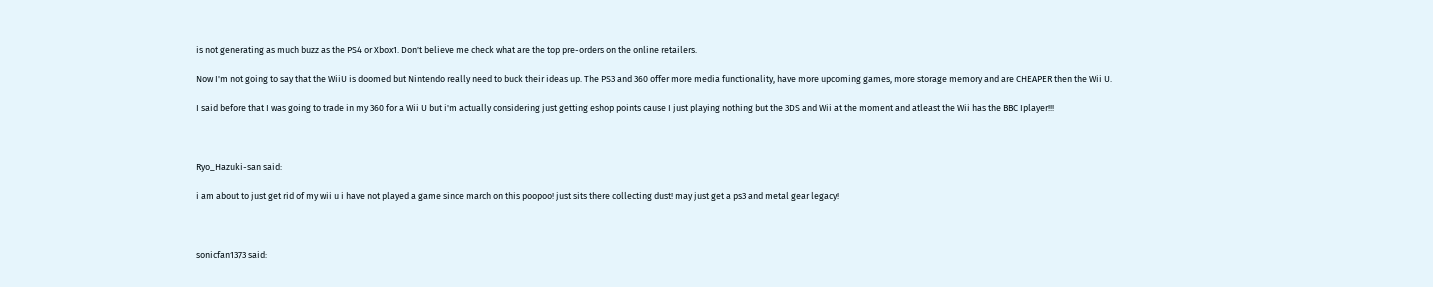is not generating as much buzz as the PS4 or Xbox1. Don't believe me check what are the top pre-orders on the online retailers.

Now I'm not going to say that the WiiU is doomed but Nintendo really need to buck their ideas up. The PS3 and 360 offer more media functionality, have more upcoming games, more storage memory and are CHEAPER then the Wii U.

I said before that I was going to trade in my 360 for a Wii U but i'm actually considering just getting eshop points cause I just playing nothing but the 3DS and Wii at the moment and atleast the Wii has the BBC Iplayer!!!



Ryo_Hazuki-san said:

i am about to just get rid of my wii u i have not played a game since march on this poopoo! just sits there collecting dust! may just get a ps3 and metal gear legacy!



sonicfan1373 said: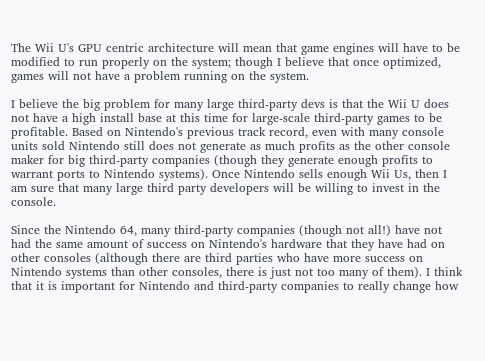The Wii U's GPU centric architecture will mean that game engines will have to be modified to run properly on the system; though I believe that once optimized, games will not have a problem running on the system.

I believe the big problem for many large third-party devs is that the Wii U does not have a high install base at this time for large-scale third-party games to be profitable. Based on Nintendo's previous track record, even with many console units sold Nintendo still does not generate as much profits as the other console maker for big third-party companies (though they generate enough profits to warrant ports to Nintendo systems). Once Nintendo sells enough Wii Us, then I am sure that many large third party developers will be willing to invest in the console.

Since the Nintendo 64, many third-party companies (though not all!) have not had the same amount of success on Nintendo's hardware that they have had on other consoles (although there are third parties who have more success on Nintendo systems than other consoles, there is just not too many of them). I think that it is important for Nintendo and third-party companies to really change how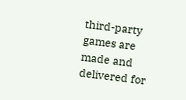third-party games are made and delivered for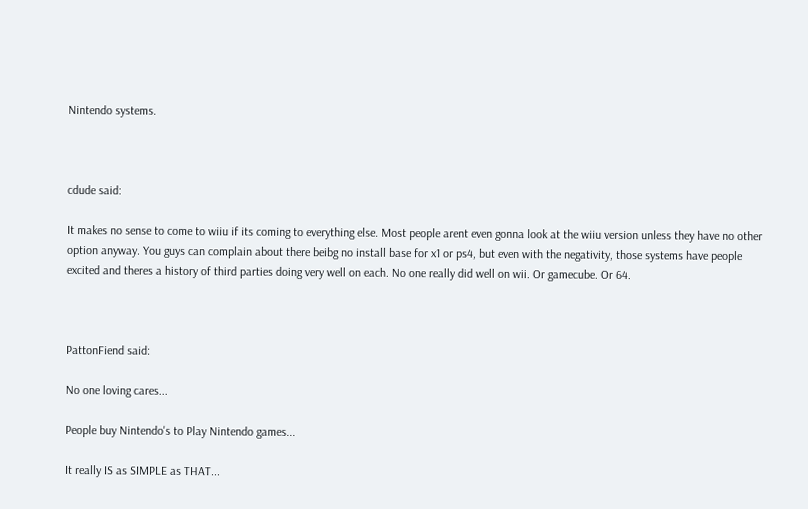Nintendo systems.



cdude said:

It makes no sense to come to wiiu if its coming to everything else. Most people arent even gonna look at the wiiu version unless they have no other option anyway. You guys can complain about there beibg no install base for x1 or ps4, but even with the negativity, those systems have people excited and theres a history of third parties doing very well on each. No one really did well on wii. Or gamecube. Or 64.



PattonFiend said:

No one loving cares...

People buy Nintendo's to Play Nintendo games...

It really IS as SIMPLE as THAT...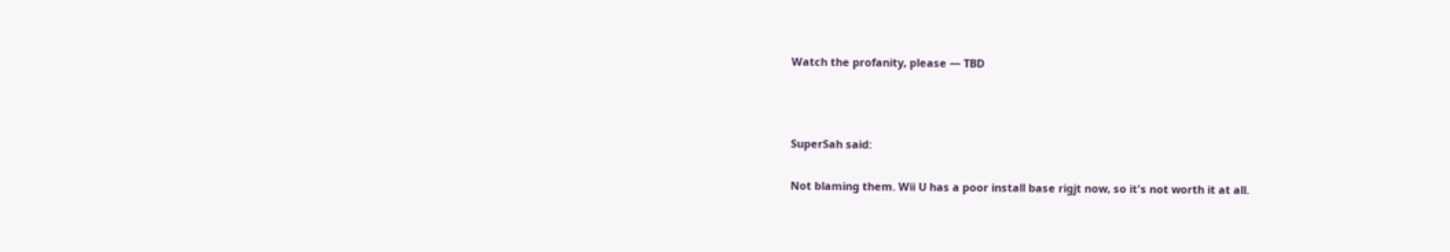Watch the profanity, please — TBD



SuperSah said:

Not blaming them. Wii U has a poor install base rigjt now, so it's not worth it at all.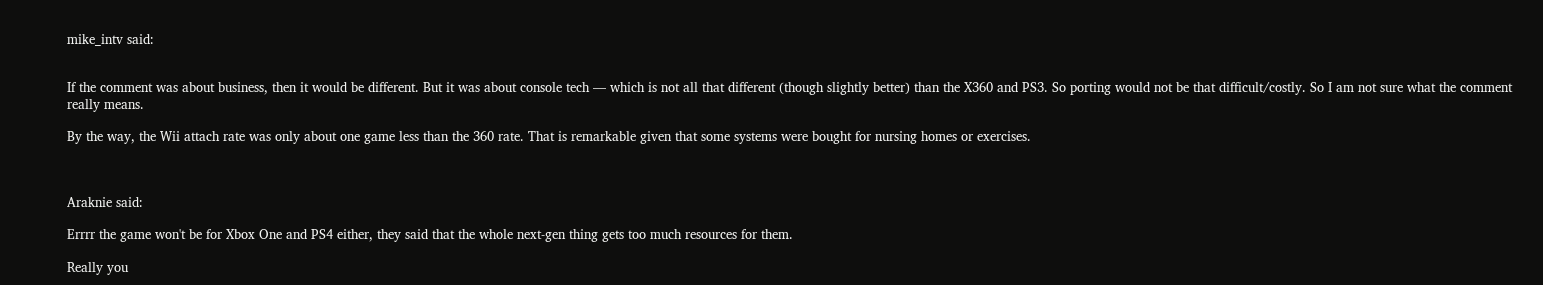mike_intv said:


If the comment was about business, then it would be different. But it was about console tech — which is not all that different (though slightly better) than the X360 and PS3. So porting would not be that difficult/costly. So I am not sure what the comment really means.

By the way, the Wii attach rate was only about one game less than the 360 rate. That is remarkable given that some systems were bought for nursing homes or exercises.



Araknie said:

Errrr the game won't be for Xbox One and PS4 either, they said that the whole next-gen thing gets too much resources for them.

Really you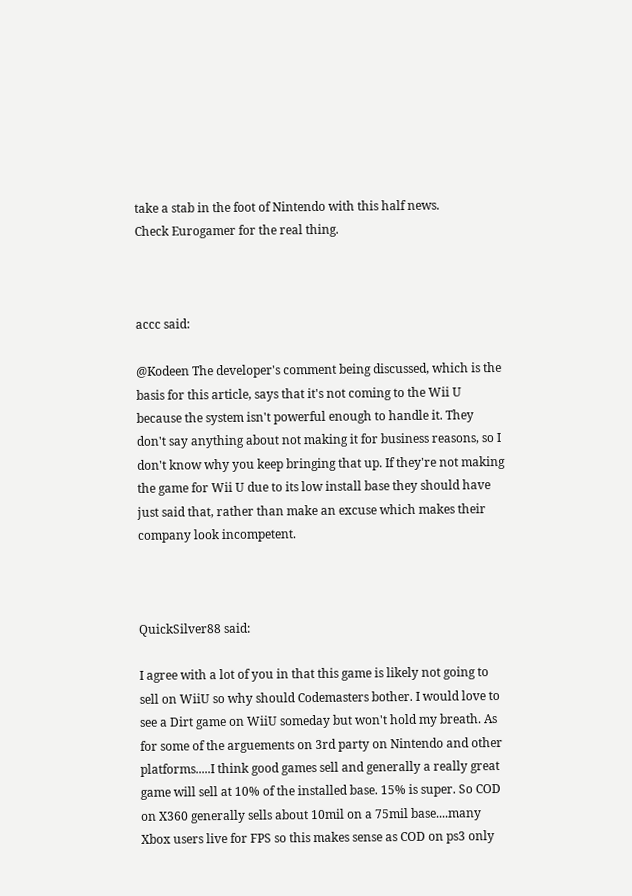take a stab in the foot of Nintendo with this half news.
Check Eurogamer for the real thing.



accc said:

@Kodeen The developer's comment being discussed, which is the basis for this article, says that it's not coming to the Wii U because the system isn't powerful enough to handle it. They don't say anything about not making it for business reasons, so I don't know why you keep bringing that up. If they're not making the game for Wii U due to its low install base they should have just said that, rather than make an excuse which makes their company look incompetent.



QuickSilver88 said:

I agree with a lot of you in that this game is likely not going to sell on WiiU so why should Codemasters bother. I would love to see a Dirt game on WiiU someday but won't hold my breath. As for some of the arguements on 3rd party on Nintendo and other platforms.....I think good games sell and generally a really great game will sell at 10% of the installed base. 15% is super. So COD on X360 generally sells about 10mil on a 75mil base....many Xbox users live for FPS so this makes sense as COD on ps3 only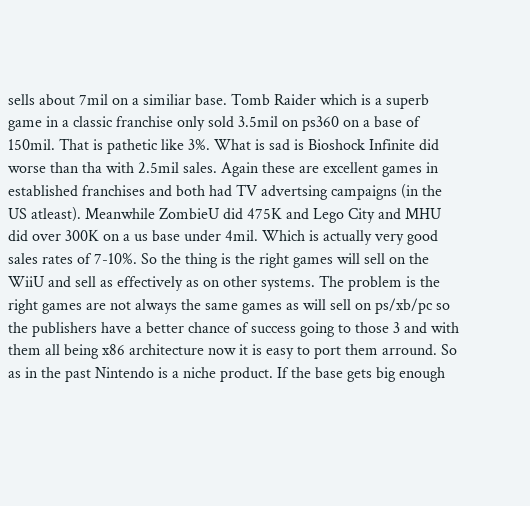sells about 7mil on a similiar base. Tomb Raider which is a superb game in a classic franchise only sold 3.5mil on ps360 on a base of 150mil. That is pathetic like 3%. What is sad is Bioshock Infinite did worse than tha with 2.5mil sales. Again these are excellent games in established franchises and both had TV advertsing campaigns (in the US atleast). Meanwhile ZombieU did 475K and Lego City and MHU did over 300K on a us base under 4mil. Which is actually very good sales rates of 7-10%. So the thing is the right games will sell on the WiiU and sell as effectively as on other systems. The problem is the right games are not always the same games as will sell on ps/xb/pc so the publishers have a better chance of success going to those 3 and with them all being x86 architecture now it is easy to port them arround. So as in the past Nintendo is a niche product. If the base gets big enough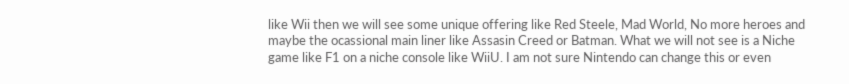like Wii then we will see some unique offering like Red Steele, Mad World, No more heroes and maybe the ocassional main liner like Assasin Creed or Batman. What we will not see is a Niche game like F1 on a niche console like WiiU. I am not sure Nintendo can change this or even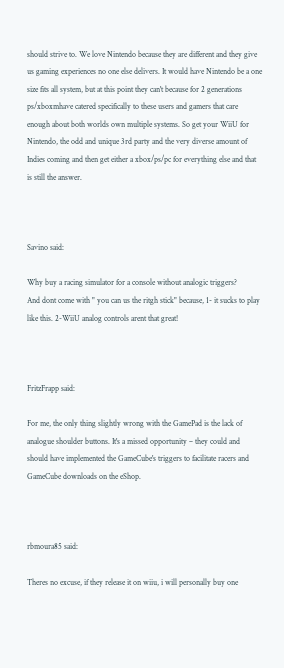should strive to. We love Nintendo because they are different and they give us gaming experiences no one else delivers. It would have Nintendo be a one size fits all system, but at this point they can't because for 2 generations ps/xboxmhave catered specifically to these users and gamers that care enough about both worlds own multiple systems. So get your WiiU for Nintendo, the odd and unique 3rd party and the very diverse amount of Indies coming and then get either a xbox/ps/pc for everything else and that is still the answer.



Savino said:

Why buy a racing simulator for a console without analogic triggers?
And dont come with " you can us the ritgh stick" because, 1- it sucks to play like this. 2-WiiU analog controls arent that great!



FritzFrapp said:

For me, the only thing slightly wrong with the GamePad is the lack of analogue shoulder buttons. It's a missed opportunity – they could and should have implemented the GameCube's triggers to facilitate racers and GameCube downloads on the eShop.



rbmoura85 said:

Theres no excuse, if they release it on wiiu, i will personally buy one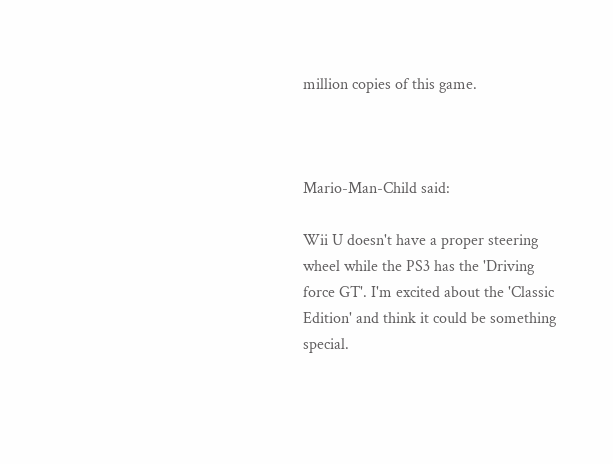million copies of this game.



Mario-Man-Child said:

Wii U doesn't have a proper steering wheel while the PS3 has the 'Driving force GT'. I'm excited about the 'Classic Edition' and think it could be something special.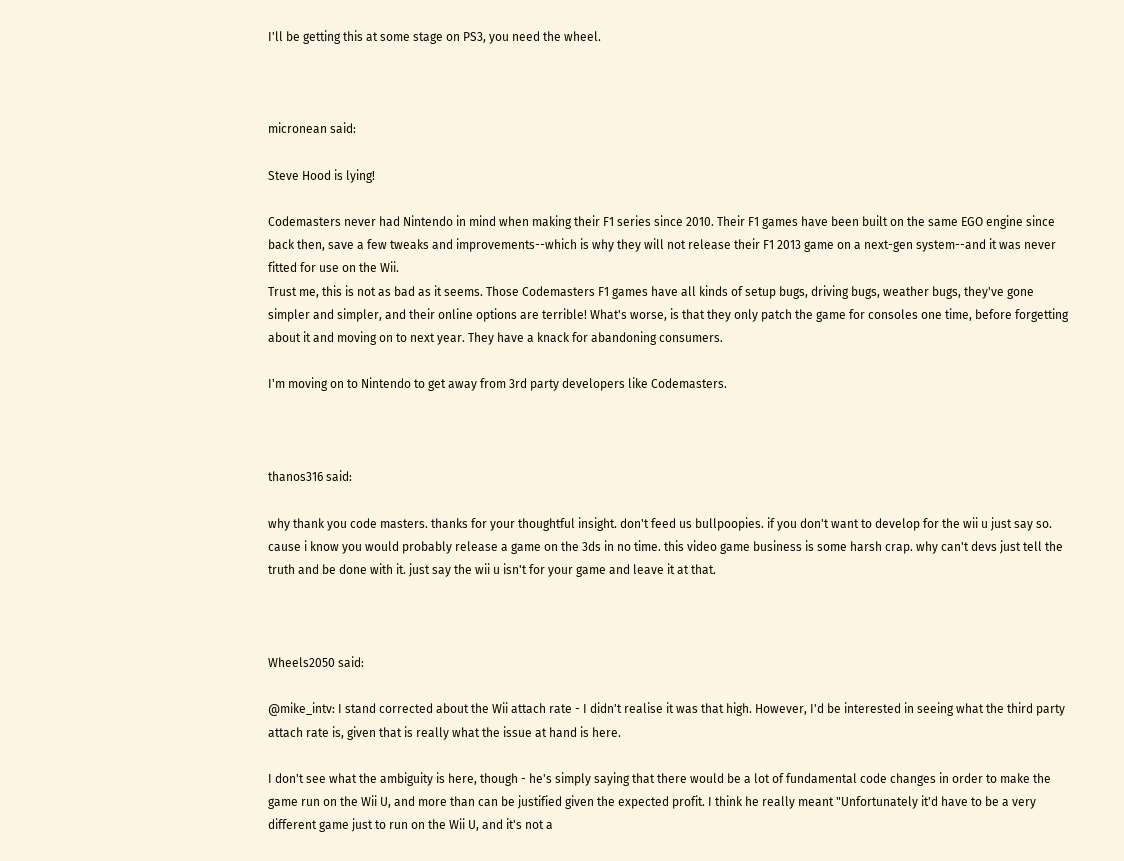I'll be getting this at some stage on PS3, you need the wheel.



micronean said:

Steve Hood is lying!

Codemasters never had Nintendo in mind when making their F1 series since 2010. Their F1 games have been built on the same EGO engine since back then, save a few tweaks and improvements--which is why they will not release their F1 2013 game on a next-gen system--and it was never fitted for use on the Wii.
Trust me, this is not as bad as it seems. Those Codemasters F1 games have all kinds of setup bugs, driving bugs, weather bugs, they've gone simpler and simpler, and their online options are terrible! What's worse, is that they only patch the game for consoles one time, before forgetting about it and moving on to next year. They have a knack for abandoning consumers.

I'm moving on to Nintendo to get away from 3rd party developers like Codemasters.



thanos316 said:

why thank you code masters. thanks for your thoughtful insight. don't feed us bullpoopies. if you don't want to develop for the wii u just say so. cause i know you would probably release a game on the 3ds in no time. this video game business is some harsh crap. why can't devs just tell the truth and be done with it. just say the wii u isn't for your game and leave it at that.



Wheels2050 said:

@mike_intv: I stand corrected about the Wii attach rate - I didn't realise it was that high. However, I'd be interested in seeing what the third party attach rate is, given that is really what the issue at hand is here.

I don't see what the ambiguity is here, though - he's simply saying that there would be a lot of fundamental code changes in order to make the game run on the Wii U, and more than can be justified given the expected profit. I think he really meant "Unfortunately it'd have to be a very different game just to run on the Wii U, and it's not a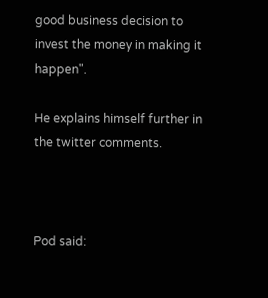good business decision to invest the money in making it happen".

He explains himself further in the twitter comments.



Pod said: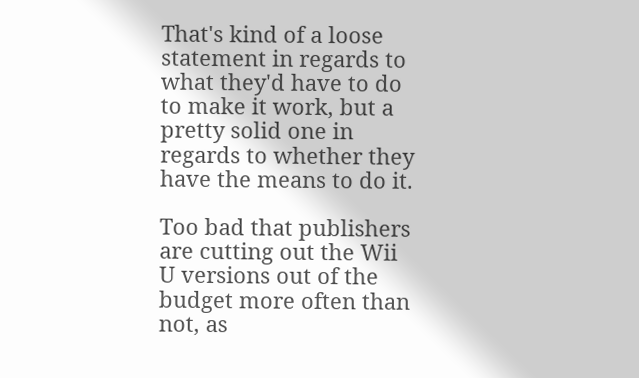That's kind of a loose statement in regards to what they'd have to do to make it work, but a pretty solid one in regards to whether they have the means to do it.

Too bad that publishers are cutting out the Wii U versions out of the budget more often than not, as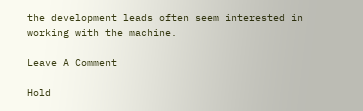the development leads often seem interested in working with the machine.

Leave A Comment

Hold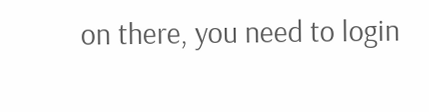on there, you need to login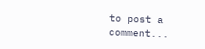to post a comment...